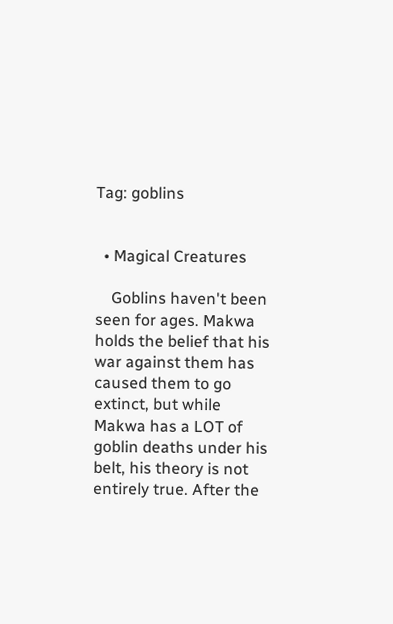Tag: goblins


  • Magical Creatures

    Goblins haven't been seen for ages. Makwa holds the belief that his war against them has caused them to go extinct, but while Makwa has a LOT of goblin deaths under his belt, his theory is not entirely true. After the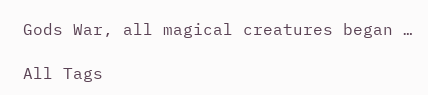Gods War, all magical creatures began …

All Tags